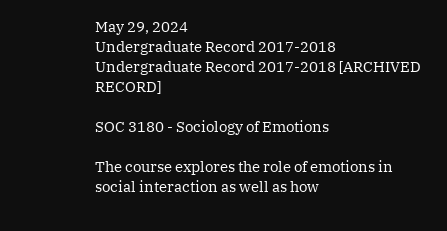May 29, 2024
Undergraduate Record 2017-2018
Undergraduate Record 2017-2018 [ARCHIVED RECORD]

SOC 3180 - Sociology of Emotions

The course explores the role of emotions in social interaction as well as how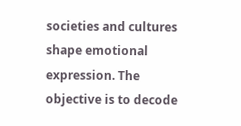societies and cultures shape emotional expression. The objective is to decode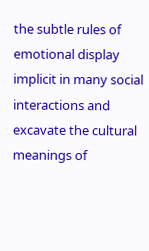the subtle rules of emotional display implicit in many social interactions and excavate the cultural meanings of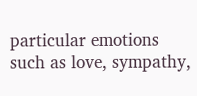particular emotions such as love, sympathy,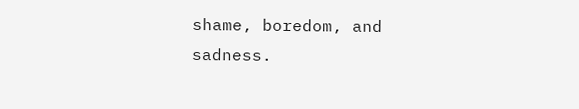shame, boredom, and sadness.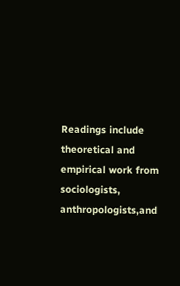Readings include theoretical and empirical work from sociologists, anthropologists,and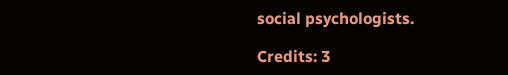social psychologists.

Credits: 3